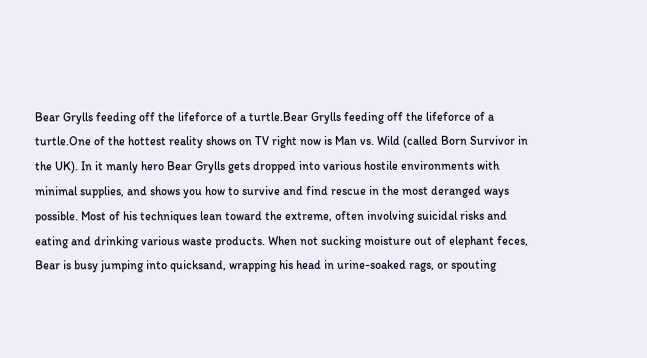Bear Grylls feeding off the lifeforce of a turtle.Bear Grylls feeding off the lifeforce of a turtle.One of the hottest reality shows on TV right now is Man vs. Wild (called Born Survivor in the UK). In it manly hero Bear Grylls gets dropped into various hostile environments with minimal supplies, and shows you how to survive and find rescue in the most deranged ways possible. Most of his techniques lean toward the extreme, often involving suicidal risks and eating and drinking various waste products. When not sucking moisture out of elephant feces, Bear is busy jumping into quicksand, wrapping his head in urine-soaked rags, or spouting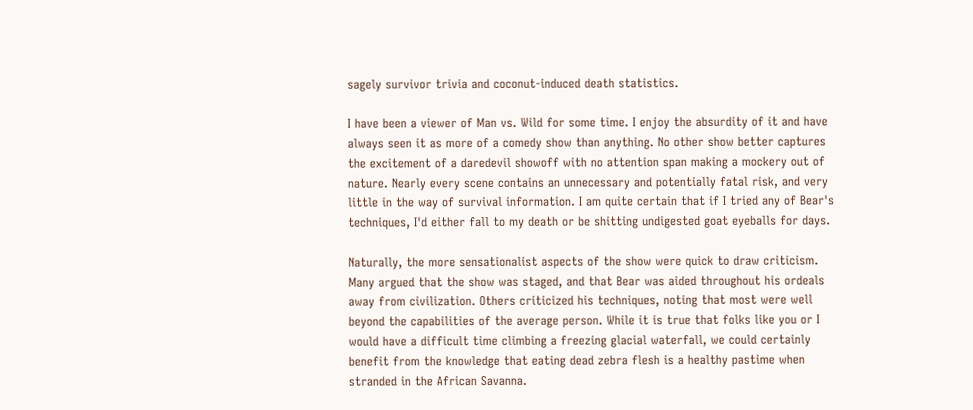sagely survivor trivia and coconut-induced death statistics.

I have been a viewer of Man vs. Wild for some time. I enjoy the absurdity of it and have always seen it as more of a comedy show than anything. No other show better captures the excitement of a daredevil showoff with no attention span making a mockery out of nature. Nearly every scene contains an unnecessary and potentially fatal risk, and very little in the way of survival information. I am quite certain that if I tried any of Bear's techniques, I'd either fall to my death or be shitting undigested goat eyeballs for days.

Naturally, the more sensationalist aspects of the show were quick to draw criticism. Many argued that the show was staged, and that Bear was aided throughout his ordeals away from civilization. Others criticized his techniques, noting that most were well beyond the capabilities of the average person. While it is true that folks like you or I would have a difficult time climbing a freezing glacial waterfall, we could certainly benefit from the knowledge that eating dead zebra flesh is a healthy pastime when stranded in the African Savanna.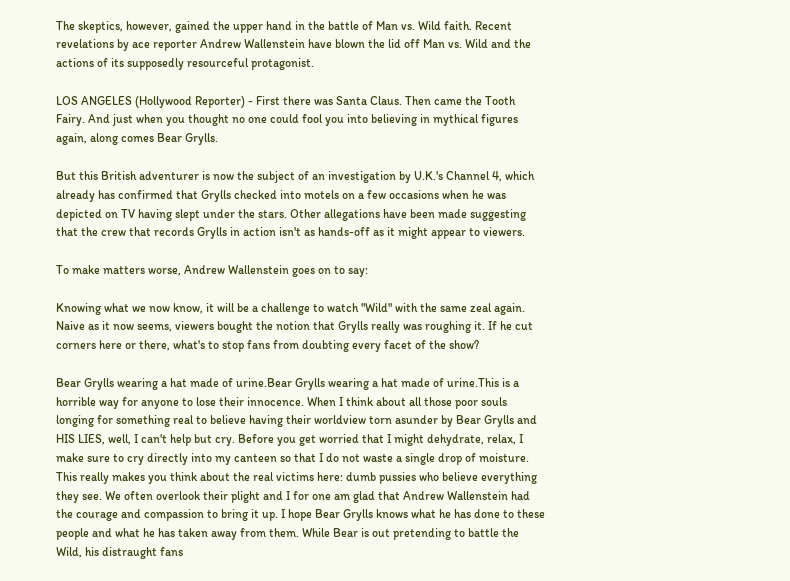The skeptics, however, gained the upper hand in the battle of Man vs. Wild faith. Recent revelations by ace reporter Andrew Wallenstein have blown the lid off Man vs. Wild and the actions of its supposedly resourceful protagonist.

LOS ANGELES (Hollywood Reporter) - First there was Santa Claus. Then came the Tooth Fairy. And just when you thought no one could fool you into believing in mythical figures again, along comes Bear Grylls.

But this British adventurer is now the subject of an investigation by U.K.'s Channel 4, which already has confirmed that Grylls checked into motels on a few occasions when he was depicted on TV having slept under the stars. Other allegations have been made suggesting that the crew that records Grylls in action isn't as hands-off as it might appear to viewers.

To make matters worse, Andrew Wallenstein goes on to say:

Knowing what we now know, it will be a challenge to watch "Wild" with the same zeal again. Naive as it now seems, viewers bought the notion that Grylls really was roughing it. If he cut corners here or there, what's to stop fans from doubting every facet of the show?

Bear Grylls wearing a hat made of urine.Bear Grylls wearing a hat made of urine.This is a horrible way for anyone to lose their innocence. When I think about all those poor souls longing for something real to believe having their worldview torn asunder by Bear Grylls and HIS LIES, well, I can't help but cry. Before you get worried that I might dehydrate, relax, I make sure to cry directly into my canteen so that I do not waste a single drop of moisture. This really makes you think about the real victims here: dumb pussies who believe everything they see. We often overlook their plight and I for one am glad that Andrew Wallenstein had the courage and compassion to bring it up. I hope Bear Grylls knows what he has done to these people and what he has taken away from them. While Bear is out pretending to battle the Wild, his distraught fans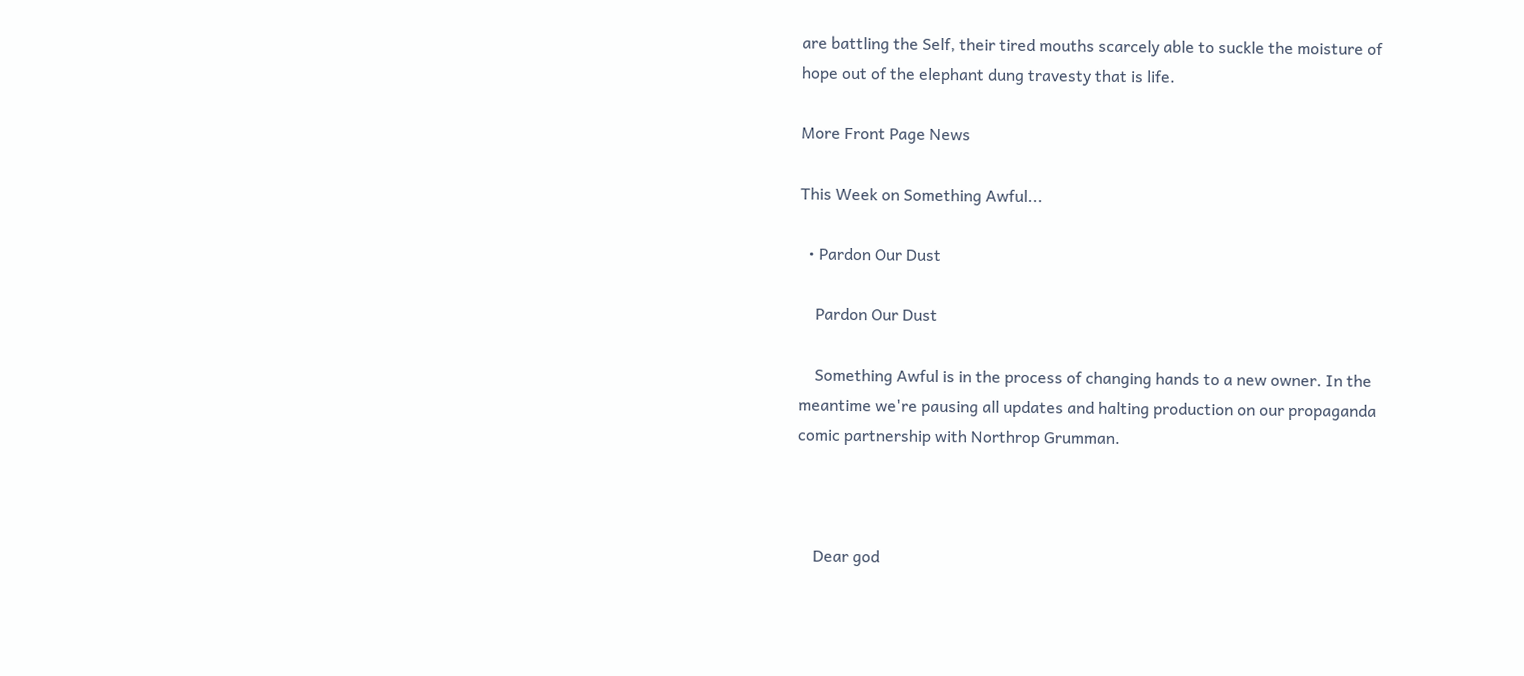are battling the Self, their tired mouths scarcely able to suckle the moisture of hope out of the elephant dung travesty that is life.

More Front Page News

This Week on Something Awful...

  • Pardon Our Dust

    Pardon Our Dust

    Something Awful is in the process of changing hands to a new owner. In the meantime we're pausing all updates and halting production on our propaganda comic partnership with Northrop Grumman.



    Dear god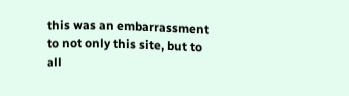this was an embarrassment to not only this site, but to all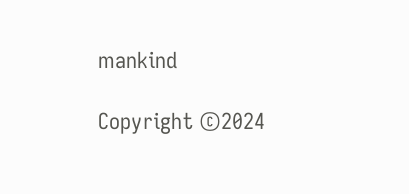mankind

Copyright ©2024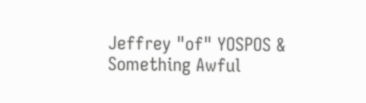Jeffrey "of" YOSPOS & Something Awful